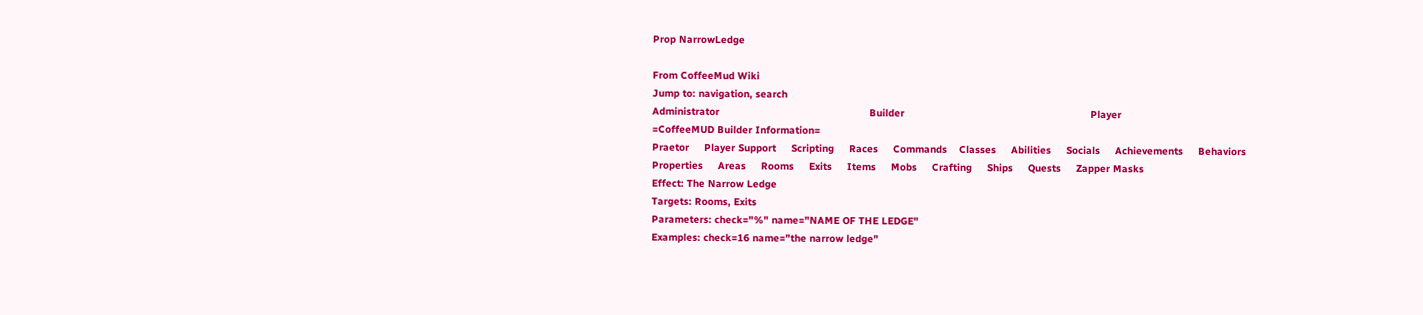Prop NarrowLedge

From CoffeeMud Wiki
Jump to: navigation, search
Administrator                                                  Builder                                                              Player
=CoffeeMUD Builder Information=
Praetor     Player Support     Scripting     Races     Commands    Classes     Abilities     Socials     Achievements     Behaviors     Properties     Areas     Rooms     Exits     Items     Mobs     Crafting     Ships     Quests     Zapper Masks
Effect: The Narrow Ledge
Targets: Rooms, Exits
Parameters: check="%" name="NAME OF THE LEDGE"
Examples: check=16 name="the narrow ledge"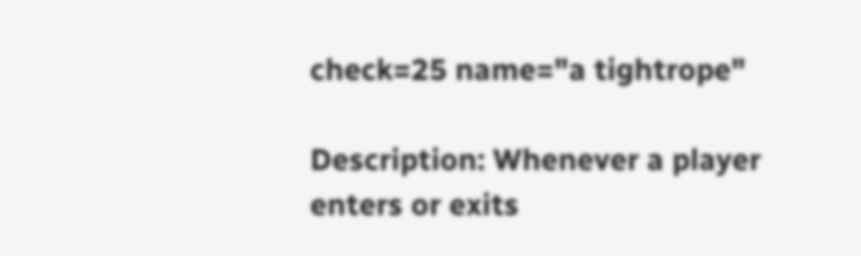check=25 name="a tightrope"

Description: Whenever a player enters or exits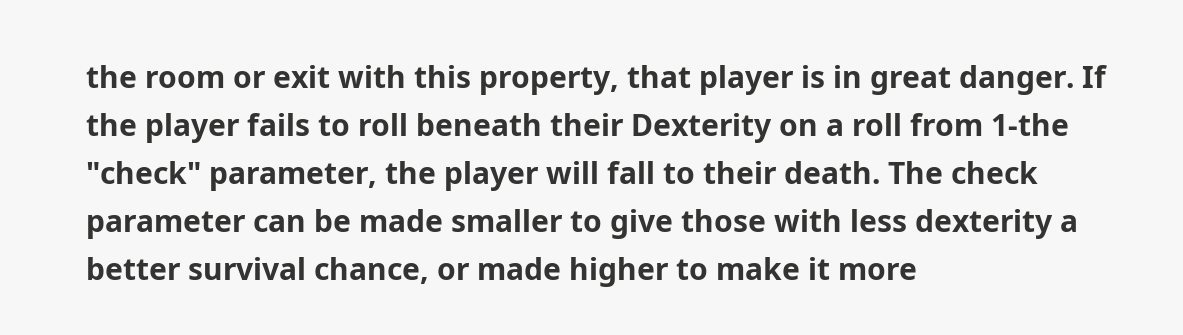the room or exit with this property, that player is in great danger. If the player fails to roll beneath their Dexterity on a roll from 1-the "check" parameter, the player will fall to their death. The check parameter can be made smaller to give those with less dexterity a better survival chance, or made higher to make it more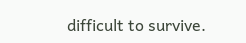difficult to survive.